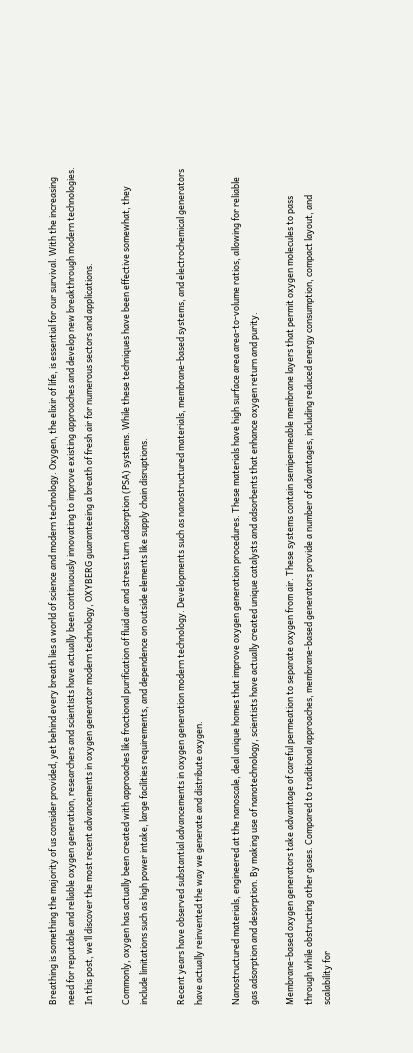Breathing is something the majority of us consider provided, yet behind every breath lies a world of science and modern technology. Oxygen, the elixir of life, is essential for our survival. With the increasing need for reputable and reliable oxygen generation, researchers and scientists have actually been continuously innovating to improve existing approaches and develop new breakthrough modern technologies. In this post, we’ll discover the most recent advancements in oxygen generator modern technology, OXYBERG guaranteeing a breath of fresh air for numerous sectors and applications.

Commonly, oxygen has actually been created with approaches like fractional purification of fluid air and stress turn adsorption (PSA) systems. While these techniques have been effective somewhat, they include limitations such as high power intake, large facilities requirements, and dependence on outside elements like supply chain disruptions.

Recent years have observed substantial advancements in oxygen generation modern technology. Developments such as nanostructured materials, membrane-based systems, and electrochemical generators have actually reinvented the way we generate and distribute oxygen.

Nanostructured materials, engineered at the nanoscale, deal unique homes that improve oxygen generation procedures. These materials have high surface area area-to-volume ratios, allowing for reliable gas adsorption and desorption. By making use of nanotechnology, scientists have actually created unique catalysts and adsorbents that enhance oxygen return and purity.

Membrane-based oxygen generators take advantage of careful permeation to separate oxygen from air. These systems contain semipermeable membrane layers that permit oxygen molecules to pass through while obstructing other gases. Compared to traditional approaches, membrane-based generators provide a number of advantages, including reduced energy consumption, compact layout, and scalability for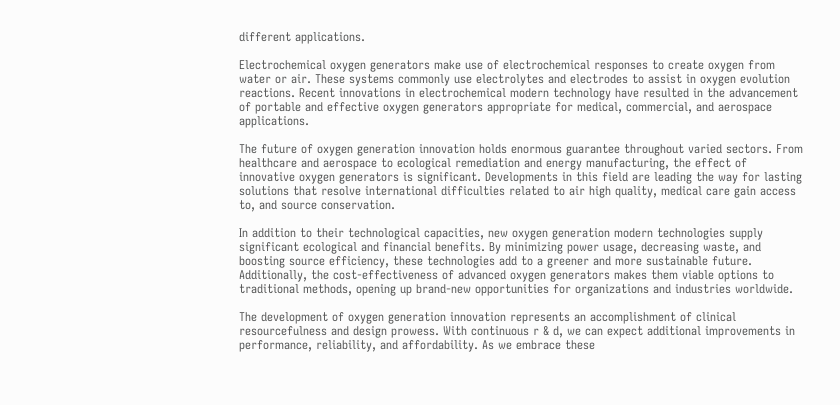different applications.

Electrochemical oxygen generators make use of electrochemical responses to create oxygen from water or air. These systems commonly use electrolytes and electrodes to assist in oxygen evolution reactions. Recent innovations in electrochemical modern technology have resulted in the advancement of portable and effective oxygen generators appropriate for medical, commercial, and aerospace applications.

The future of oxygen generation innovation holds enormous guarantee throughout varied sectors. From healthcare and aerospace to ecological remediation and energy manufacturing, the effect of innovative oxygen generators is significant. Developments in this field are leading the way for lasting solutions that resolve international difficulties related to air high quality, medical care gain access to, and source conservation.

In addition to their technological capacities, new oxygen generation modern technologies supply significant ecological and financial benefits. By minimizing power usage, decreasing waste, and boosting source efficiency, these technologies add to a greener and more sustainable future. Additionally, the cost-effectiveness of advanced oxygen generators makes them viable options to traditional methods, opening up brand-new opportunities for organizations and industries worldwide.

The development of oxygen generation innovation represents an accomplishment of clinical resourcefulness and design prowess. With continuous r & d, we can expect additional improvements in performance, reliability, and affordability. As we embrace these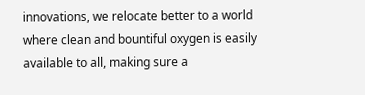innovations, we relocate better to a world where clean and bountiful oxygen is easily available to all, making sure a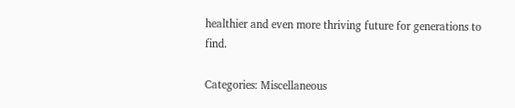healthier and even more thriving future for generations to find.

Categories: Miscellaneous